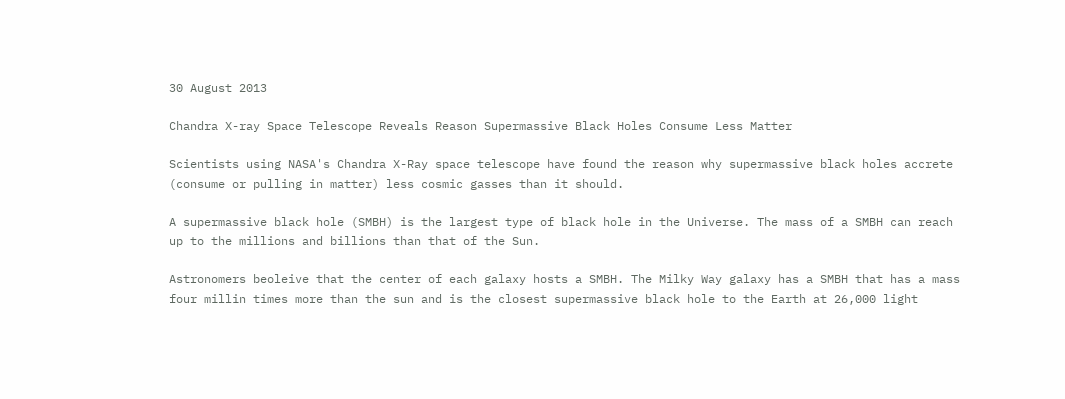30 August 2013

Chandra X-ray Space Telescope Reveals Reason Supermassive Black Holes Consume Less Matter

Scientists using NASA's Chandra X-Ray space telescope have found the reason why supermassive black holes accrete (consume or pulling in matter) less cosmic gasses than it should.

A supermassive black hole (SMBH) is the largest type of black hole in the Universe. The mass of a SMBH can reach up to the millions and billions than that of the Sun.

Astronomers beoleive that the center of each galaxy hosts a SMBH. The Milky Way galaxy has a SMBH that has a mass four millin times more than the sun and is the closest supermassive black hole to the Earth at 26,000 light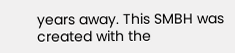years away. This SMBH was created with the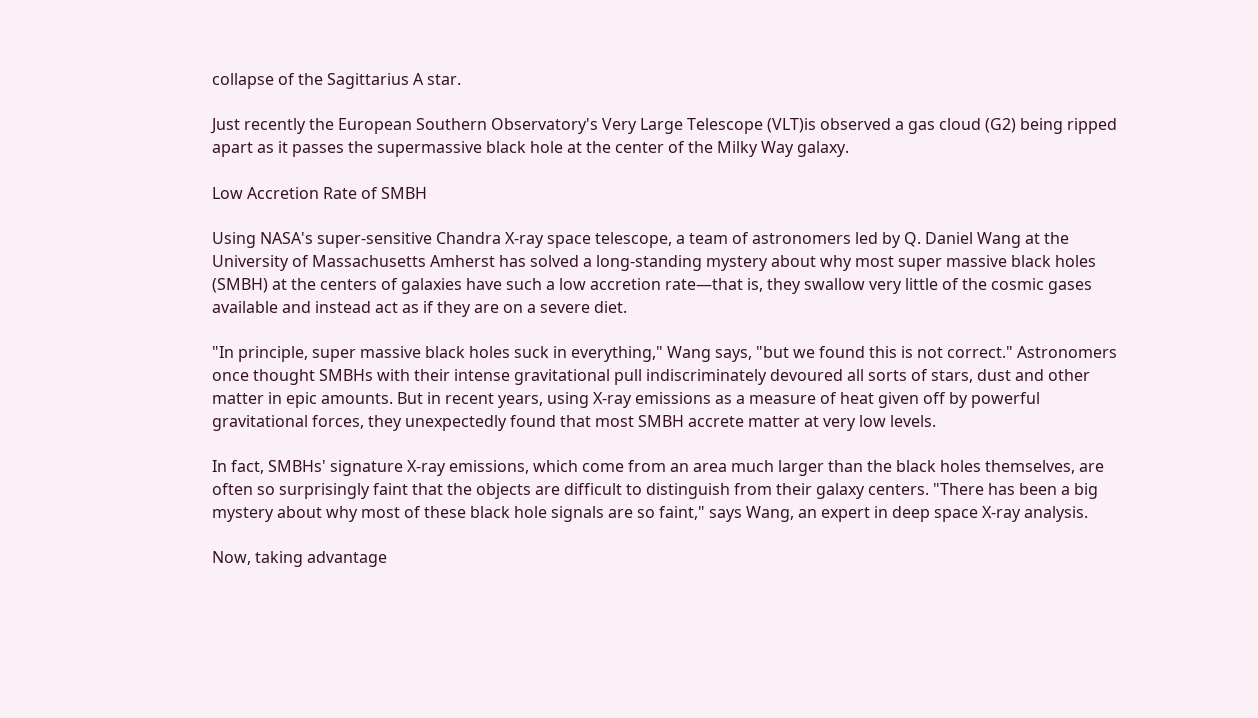collapse of the Sagittarius A star.

Just recently the European Southern Observatory's Very Large Telescope (VLT)is observed a gas cloud (G2) being ripped apart as it passes the supermassive black hole at the center of the Milky Way galaxy.

Low Accretion Rate of SMBH

Using NASA's super-sensitive Chandra X-ray space telescope, a team of astronomers led by Q. Daniel Wang at the University of Massachusetts Amherst has solved a long-standing mystery about why most super massive black holes (SMBH) at the centers of galaxies have such a low accretion rate—that is, they swallow very little of the cosmic gases available and instead act as if they are on a severe diet.

"In principle, super massive black holes suck in everything," Wang says, "but we found this is not correct." Astronomers once thought SMBHs with their intense gravitational pull indiscriminately devoured all sorts of stars, dust and other matter in epic amounts. But in recent years, using X-ray emissions as a measure of heat given off by powerful gravitational forces, they unexpectedly found that most SMBH accrete matter at very low levels.

In fact, SMBHs' signature X-ray emissions, which come from an area much larger than the black holes themselves, are often so surprisingly faint that the objects are difficult to distinguish from their galaxy centers. "There has been a big mystery about why most of these black hole signals are so faint," says Wang, an expert in deep space X-ray analysis.

Now, taking advantage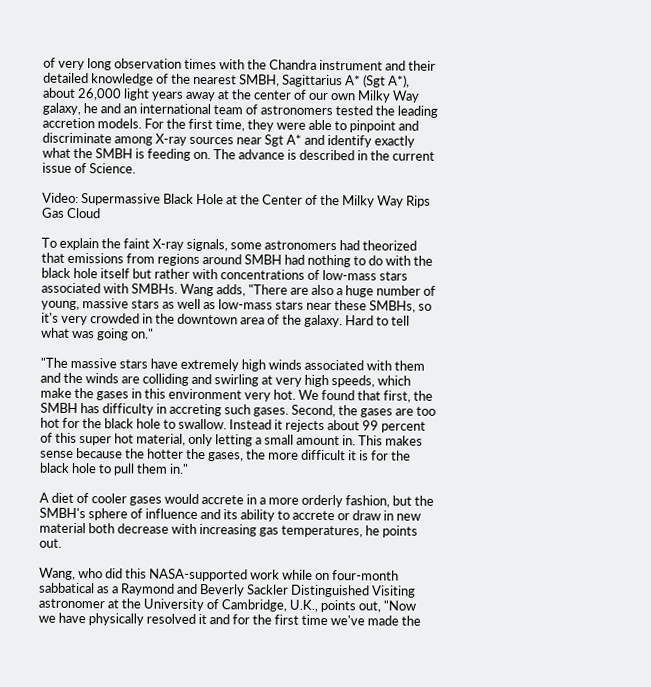of very long observation times with the Chandra instrument and their detailed knowledge of the nearest SMBH, Sagittarius A* (Sgt A*), about 26,000 light years away at the center of our own Milky Way galaxy, he and an international team of astronomers tested the leading accretion models. For the first time, they were able to pinpoint and discriminate among X-ray sources near Sgt A* and identify exactly what the SMBH is feeding on. The advance is described in the current issue of Science.

Video: Supermassive Black Hole at the Center of the Milky Way Rips Gas Cloud

To explain the faint X-ray signals, some astronomers had theorized that emissions from regions around SMBH had nothing to do with the black hole itself but rather with concentrations of low-mass stars associated with SMBHs. Wang adds, "There are also a huge number of young, massive stars as well as low-mass stars near these SMBHs, so it's very crowded in the downtown area of the galaxy. Hard to tell what was going on."

"The massive stars have extremely high winds associated with them and the winds are colliding and swirling at very high speeds, which make the gases in this environment very hot. We found that first, the SMBH has difficulty in accreting such gases. Second, the gases are too hot for the black hole to swallow. Instead it rejects about 99 percent of this super hot material, only letting a small amount in. This makes sense because the hotter the gases, the more difficult it is for the black hole to pull them in."

A diet of cooler gases would accrete in a more orderly fashion, but the SMBH's sphere of influence and its ability to accrete or draw in new material both decrease with increasing gas temperatures, he points out.

Wang, who did this NASA-supported work while on four-month sabbatical as a Raymond and Beverly Sackler Distinguished Visiting astronomer at the University of Cambridge, U.K., points out, "Now we have physically resolved it and for the first time we've made the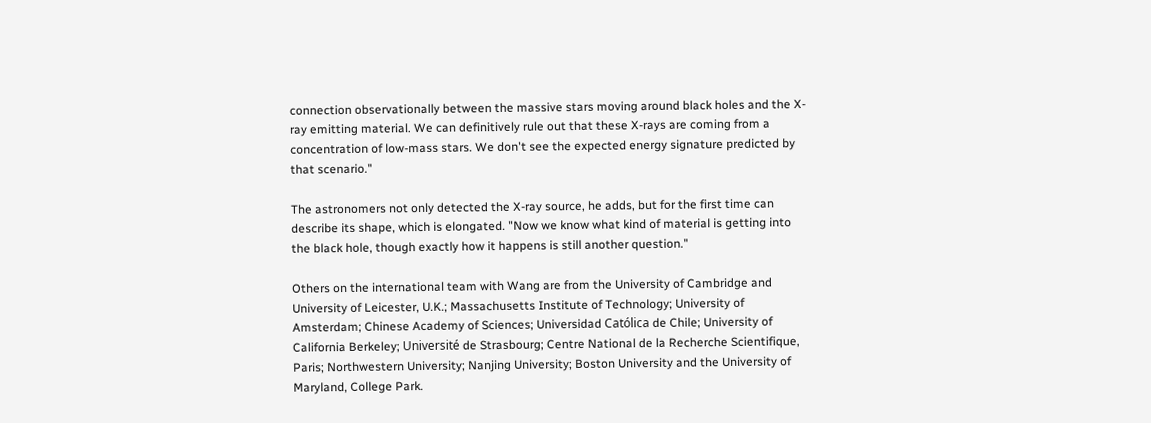connection observationally between the massive stars moving around black holes and the X-ray emitting material. We can definitively rule out that these X-rays are coming from a concentration of low-mass stars. We don't see the expected energy signature predicted by that scenario."

The astronomers not only detected the X-ray source, he adds, but for the first time can describe its shape, which is elongated. "Now we know what kind of material is getting into the black hole, though exactly how it happens is still another question."

Others on the international team with Wang are from the University of Cambridge and University of Leicester, U.K.; Massachusetts Institute of Technology; University of Amsterdam; Chinese Academy of Sciences; Universidad Católica de Chile; University of California Berkeley; Université de Strasbourg; Centre National de la Recherche Scientifique, Paris; Northwestern University; Nanjing University; Boston University and the University of Maryland, College Park.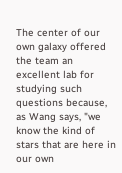The center of our own galaxy offered the team an excellent lab for studying such questions because, as Wang says, "we know the kind of stars that are here in our own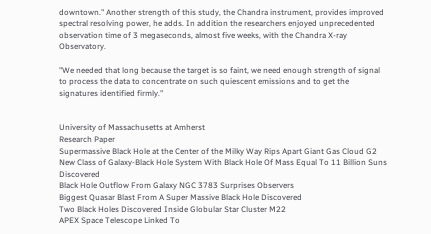downtown." Another strength of this study, the Chandra instrument, provides improved spectral resolving power, he adds. In addition the researchers enjoyed unprecedented observation time of 3 megaseconds, almost five weeks, with the Chandra X-ray Observatory.

"We needed that long because the target is so faint, we need enough strength of signal to process the data to concentrate on such quiescent emissions and to get the signatures identified firmly."


University of Massachusetts at Amherst
Research Paper
Supermassive Black Hole at the Center of the Milky Way Rips Apart Giant Gas Cloud G2
New Class of Galaxy-Black Hole System With Black Hole Of Mass Equal To 11 Billion Suns Discovered
Black Hole Outflow From Galaxy NGC 3783 Surprises Observers
Biggest Quasar Blast From A Super Massive Black Hole Discovered
Two Black Holes Discovered Inside Globular Star Cluster M22
APEX Space Telescope Linked To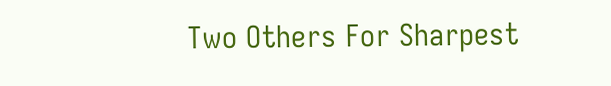Two Others For Sharpest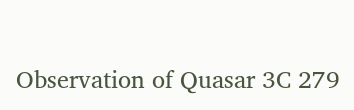Observation of Quasar 3C 279